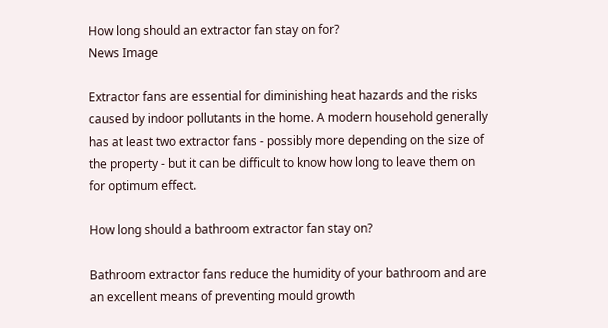How long should an extractor fan stay on for?
News Image

Extractor fans are essential for diminishing heat hazards and the risks caused by indoor pollutants in the home. A modern household generally has at least two extractor fans - possibly more depending on the size of the property - but it can be difficult to know how long to leave them on for optimum effect.

How long should a bathroom extractor fan stay on?

Bathroom extractor fans reduce the humidity of your bathroom and are an excellent means of preventing mould growth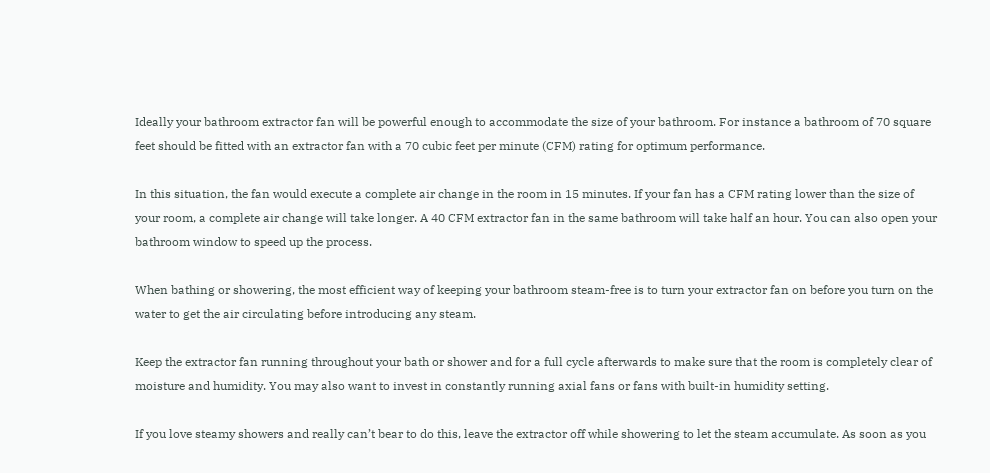Ideally your bathroom extractor fan will be powerful enough to accommodate the size of your bathroom. For instance a bathroom of 70 square feet should be fitted with an extractor fan with a 70 cubic feet per minute (CFM) rating for optimum performance.

In this situation, the fan would execute a complete air change in the room in 15 minutes. If your fan has a CFM rating lower than the size of your room, a complete air change will take longer. A 40 CFM extractor fan in the same bathroom will take half an hour. You can also open your bathroom window to speed up the process.

When bathing or showering, the most efficient way of keeping your bathroom steam-free is to turn your extractor fan on before you turn on the water to get the air circulating before introducing any steam.

Keep the extractor fan running throughout your bath or shower and for a full cycle afterwards to make sure that the room is completely clear of moisture and humidity. You may also want to invest in constantly running axial fans or fans with built-in humidity setting.

If you love steamy showers and really can’t bear to do this, leave the extractor off while showering to let the steam accumulate. As soon as you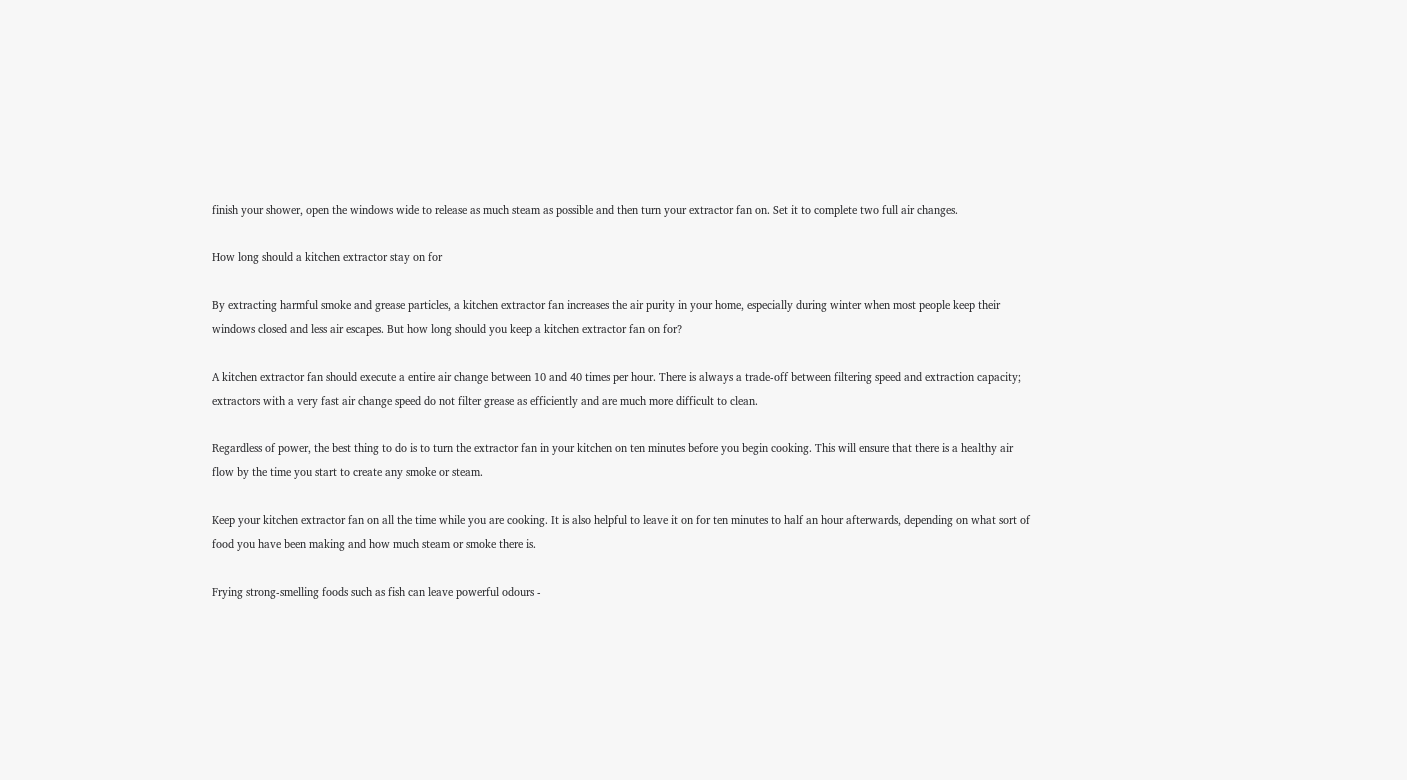finish your shower, open the windows wide to release as much steam as possible and then turn your extractor fan on. Set it to complete two full air changes.

How long should a kitchen extractor stay on for

By extracting harmful smoke and grease particles, a kitchen extractor fan increases the air purity in your home, especially during winter when most people keep their windows closed and less air escapes. But how long should you keep a kitchen extractor fan on for?

A kitchen extractor fan should execute a entire air change between 10 and 40 times per hour. There is always a trade-off between filtering speed and extraction capacity; extractors with a very fast air change speed do not filter grease as efficiently and are much more difficult to clean.

Regardless of power, the best thing to do is to turn the extractor fan in your kitchen on ten minutes before you begin cooking. This will ensure that there is a healthy air flow by the time you start to create any smoke or steam.

Keep your kitchen extractor fan on all the time while you are cooking. It is also helpful to leave it on for ten minutes to half an hour afterwards, depending on what sort of food you have been making and how much steam or smoke there is.

Frying strong-smelling foods such as fish can leave powerful odours -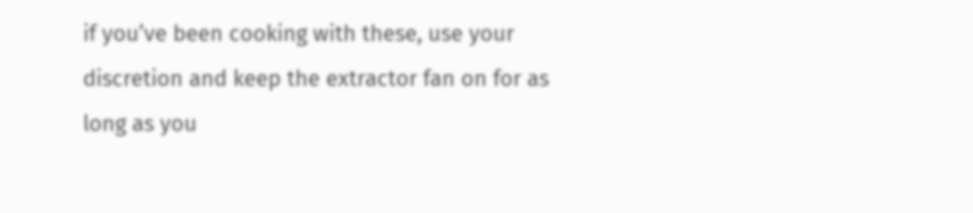if you’ve been cooking with these, use your discretion and keep the extractor fan on for as long as you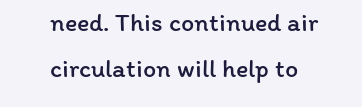need. This continued air circulation will help to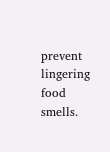prevent lingering food smells.